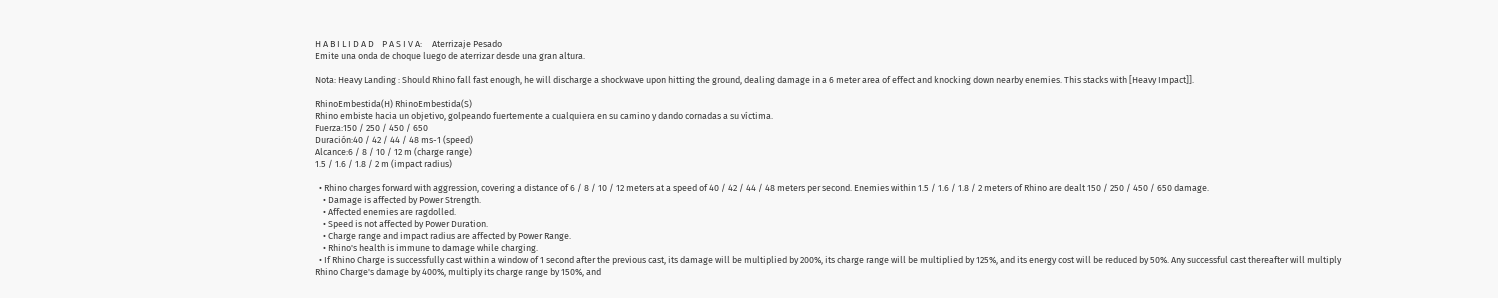H A B I L I D A D    P A S I V A:     Aterrizaje Pesado
Emite una onda de choque luego de aterrizar desde una gran altura.

Nota: Heavy Landing : Should Rhino fall fast enough, he will discharge a shockwave upon hitting the ground, dealing damage in a 6 meter area of effect and knocking down nearby enemies. This stacks with [Heavy Impact]].

RhinoEmbestida(H) RhinoEmbestida(S)
Rhino embiste hacia un objetivo, golpeando fuertemente a cualquiera en su camino y dando cornadas a su víctima.
Fuerza:150 / 250 / 450 / 650
Duración:40 / 42 / 44 / 48 ms-1 (speed)
Alcance:6 / 8 / 10 / 12 m (charge range)
1.5 / 1.6 / 1.8 / 2 m (impact radius)

  • Rhino charges forward with aggression, covering a distance of 6 / 8 / 10 / 12 meters at a speed of 40 / 42 / 44 / 48 meters per second. Enemies within 1.5 / 1.6 / 1.8 / 2 meters of Rhino are dealt 150 / 250 / 450 / 650 damage.
    • Damage is affected by Power Strength.
    • Affected enemies are ragdolled.
    • Speed is not affected by Power Duration.
    • Charge range and impact radius are affected by Power Range.
    • Rhino's health is immune to damage while charging.
  • If Rhino Charge is successfully cast within a window of 1 second after the previous cast, its damage will be multiplied by 200%, its charge range will be multiplied by 125%, and its energy cost will be reduced by 50%. Any successful cast thereafter will multiply Rhino Charge's damage by 400%, multiply its charge range by 150%, and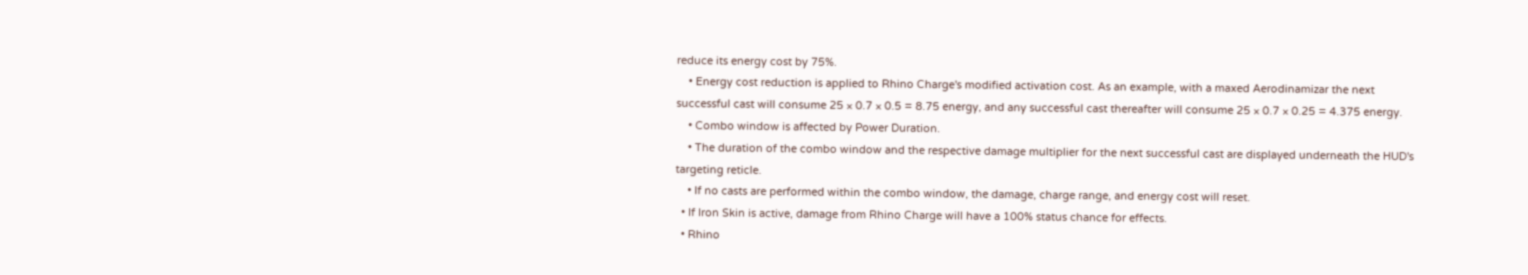reduce its energy cost by 75%.
    • Energy cost reduction is applied to Rhino Charge's modified activation cost. As an example, with a maxed Aerodinamizar the next successful cast will consume 25 × 0.7 × 0.5 = 8.75 energy, and any successful cast thereafter will consume 25 × 0.7 × 0.25 = 4.375 energy.
    • Combo window is affected by Power Duration.
    • The duration of the combo window and the respective damage multiplier for the next successful cast are displayed underneath the HUD's targeting reticle.
    • If no casts are performed within the combo window, the damage, charge range, and energy cost will reset.
  • If Iron Skin is active, damage from Rhino Charge will have a 100% status chance for effects.
  • Rhino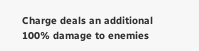Charge deals an additional 100% damage to enemies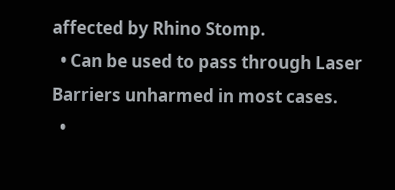affected by Rhino Stomp.
  • Can be used to pass through Laser Barriers unharmed in most cases.
  •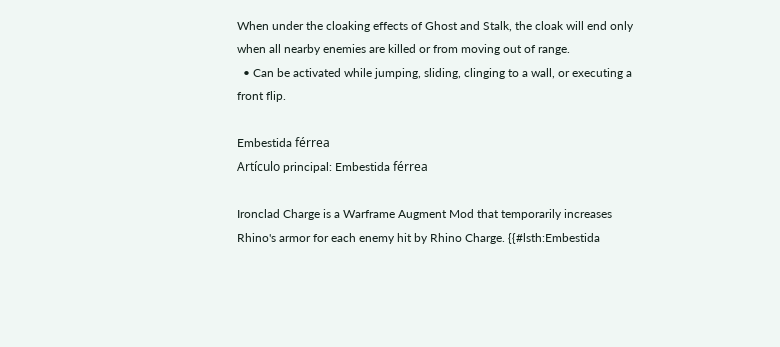When under the cloaking effects of Ghost and Stalk, the cloak will end only when all nearby enemies are killed or from moving out of range.
  • Can be activated while jumping, sliding, clinging to a wall, or executing a front flip.

Embestida férrea
Artículo principal: Embestida férrea

Ironclad Charge is a Warframe Augment Mod that temporarily increases Rhino's armor for each enemy hit by Rhino Charge. {{#lsth:Embestida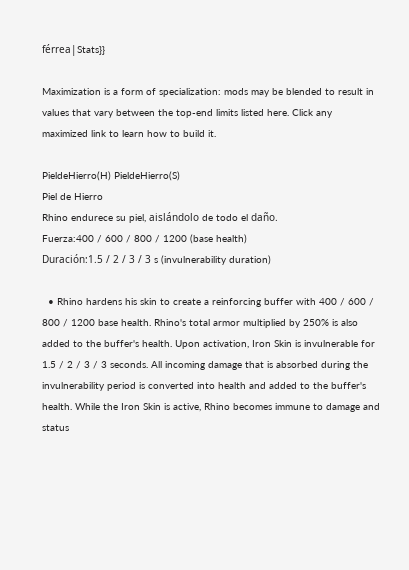férrea|Stats}}

Maximization is a form of specialization: mods may be blended to result in values that vary between the top-end limits listed here. Click any maximized link to learn how to build it.

PieldeHierro(H) PieldeHierro(S)
Piel de Hierro
Rhino endurece su piel, aislándolo de todo el daño.
Fuerza:400 / 600 / 800 / 1200 (base health)
Duración:1.5 / 2 / 3 / 3 s (invulnerability duration)

  • Rhino hardens his skin to create a reinforcing buffer with 400 / 600 / 800 / 1200 base health. Rhino's total armor multiplied by 250% is also added to the buffer's health. Upon activation, Iron Skin is invulnerable for 1.5 / 2 / 3 / 3 seconds. All incoming damage that is absorbed during the invulnerability period is converted into health and added to the buffer's health. While the Iron Skin is active, Rhino becomes immune to damage and status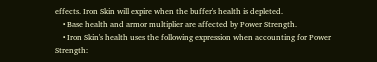effects. Iron Skin will expire when the buffer's health is depleted.
    • Base health and armor multiplier are affected by Power Strength.
    • Iron Skin's health uses the following expression when accounting for Power Strength: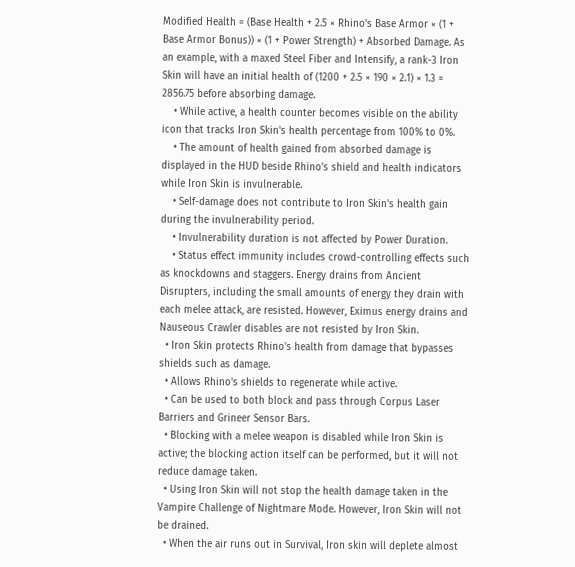Modified Health = (Base Health + 2.5 × Rhino's Base Armor × (1 + Base Armor Bonus)) × (1 + Power Strength) + Absorbed Damage. As an example, with a maxed Steel Fiber and Intensify, a rank-3 Iron Skin will have an initial health of (1200 + 2.5 × 190 × 2.1) × 1.3 = 2856.75 before absorbing damage.
    • While active, a health counter becomes visible on the ability icon that tracks Iron Skin's health percentage from 100% to 0%.
    • The amount of health gained from absorbed damage is displayed in the HUD beside Rhino's shield and health indicators while Iron Skin is invulnerable.
    • Self-damage does not contribute to Iron Skin's health gain during the invulnerability period.
    • Invulnerability duration is not affected by Power Duration.
    • Status effect immunity includes crowd-controlling effects such as knockdowns and staggers. Energy drains from Ancient Disrupters, including the small amounts of energy they drain with each melee attack, are resisted. However, Eximus energy drains and Nauseous Crawler disables are not resisted by Iron Skin.
  • Iron Skin protects Rhino's health from damage that bypasses shields such as damage.
  • Allows Rhino's shields to regenerate while active.
  • Can be used to both block and pass through Corpus Laser Barriers and Grineer Sensor Bars.
  • Blocking with a melee weapon is disabled while Iron Skin is active; the blocking action itself can be performed, but it will not reduce damage taken.
  • Using Iron Skin will not stop the health damage taken in the Vampire Challenge of Nightmare Mode. However, Iron Skin will not be drained.
  • When the air runs out in Survival, Iron skin will deplete almost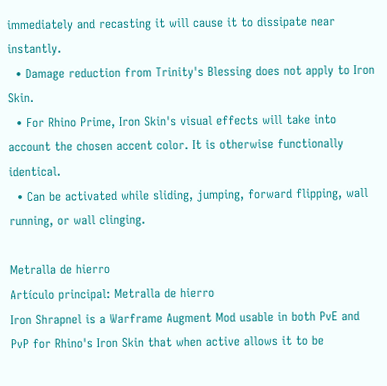immediately and recasting it will cause it to dissipate near instantly.
  • Damage reduction from Trinity's Blessing does not apply to Iron Skin.
  • For Rhino Prime, Iron Skin's visual effects will take into account the chosen accent color. It is otherwise functionally identical.
  • Can be activated while sliding, jumping, forward flipping, wall running, or wall clinging.

Metralla de hierro
Artículo principal: Metralla de hierro
Iron Shrapnel is a Warframe Augment Mod usable in both PvE and PvP for Rhino's Iron Skin that when active allows it to be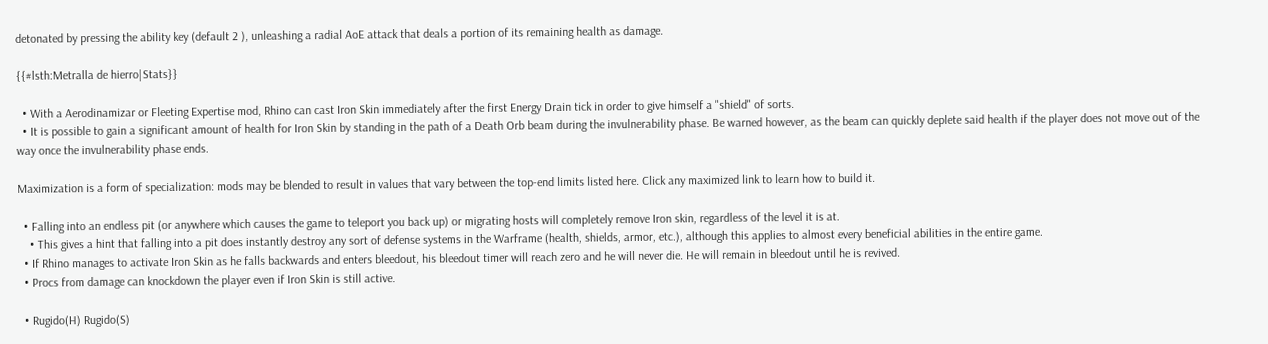detonated by pressing the ability key (default 2 ), unleashing a radial AoE attack that deals a portion of its remaining health as damage.

{{#lsth:Metralla de hierro|Stats}}

  • With a Aerodinamizar or Fleeting Expertise mod, Rhino can cast Iron Skin immediately after the first Energy Drain tick in order to give himself a "shield" of sorts.
  • It is possible to gain a significant amount of health for Iron Skin by standing in the path of a Death Orb beam during the invulnerability phase. Be warned however, as the beam can quickly deplete said health if the player does not move out of the way once the invulnerability phase ends.

Maximization is a form of specialization: mods may be blended to result in values that vary between the top-end limits listed here. Click any maximized link to learn how to build it.

  • Falling into an endless pit (or anywhere which causes the game to teleport you back up) or migrating hosts will completely remove Iron skin, regardless of the level it is at.
    • This gives a hint that falling into a pit does instantly destroy any sort of defense systems in the Warframe (health, shields, armor, etc.), although this applies to almost every beneficial abilities in the entire game.
  • If Rhino manages to activate Iron Skin as he falls backwards and enters bleedout, his bleedout timer will reach zero and he will never die. He will remain in bleedout until he is revived.
  • Procs from damage can knockdown the player even if Iron Skin is still active.

  • Rugido(H) Rugido(S)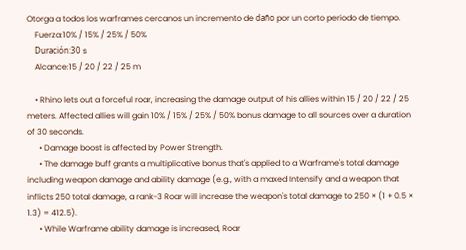Otorga a todos los warframes cercanos un incremento de daño por un corto periodo de tiempo.
    Fuerza:10% / 15% / 25% / 50%
    Duración:30 s
    Alcance:15 / 20 / 22 / 25 m

    • Rhino lets out a forceful roar, increasing the damage output of his allies within 15 / 20 / 22 / 25 meters. Affected allies will gain 10% / 15% / 25% / 50% bonus damage to all sources over a duration of 30 seconds.
      • Damage boost is affected by Power Strength.
      • The damage buff grants a multiplicative bonus that's applied to a Warframe's total damage including weapon damage and ability damage (e.g., with a maxed Intensify and a weapon that inflicts 250 total damage, a rank-3 Roar will increase the weapon's total damage to 250 × (1 + 0.5 × 1.3) = 412.5).
      • While Warframe ability damage is increased, Roar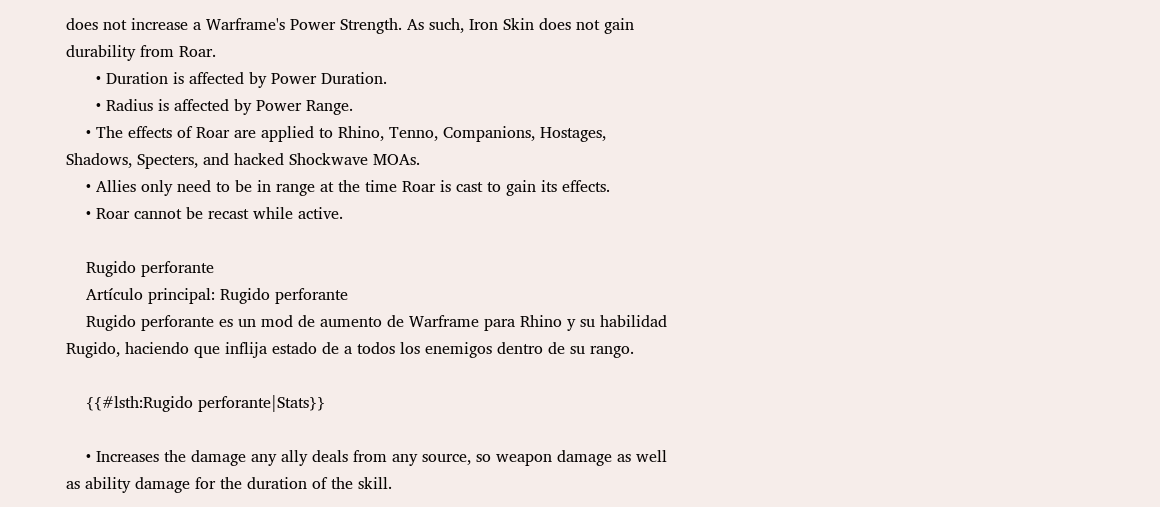does not increase a Warframe's Power Strength. As such, Iron Skin does not gain durability from Roar.
      • Duration is affected by Power Duration.
      • Radius is affected by Power Range.
    • The effects of Roar are applied to Rhino, Tenno, Companions, Hostages, Shadows, Specters, and hacked Shockwave MOAs.
    • Allies only need to be in range at the time Roar is cast to gain its effects.
    • Roar cannot be recast while active.

    Rugido perforante
    Artículo principal: Rugido perforante
    Rugido perforante es un mod de aumento de Warframe para Rhino y su habilidad Rugido, haciendo que inflija estado de a todos los enemigos dentro de su rango.

    {{#lsth:Rugido perforante|Stats}}

    • Increases the damage any ally deals from any source, so weapon damage as well as ability damage for the duration of the skill.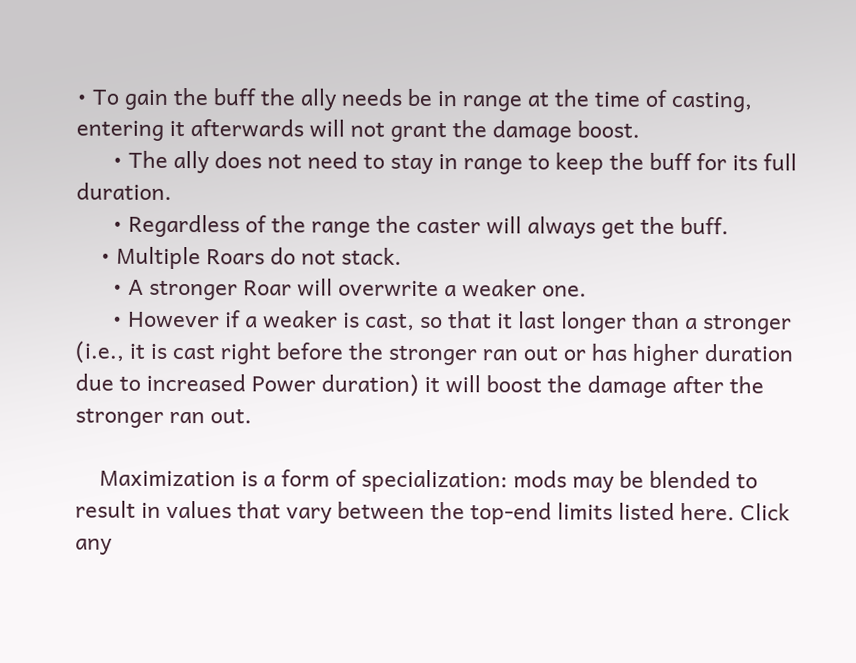• To gain the buff the ally needs be in range at the time of casting, entering it afterwards will not grant the damage boost.
      • The ally does not need to stay in range to keep the buff for its full duration.
      • Regardless of the range the caster will always get the buff.
    • Multiple Roars do not stack.
      • A stronger Roar will overwrite a weaker one.
      • However if a weaker is cast, so that it last longer than a stronger (i.e., it is cast right before the stronger ran out or has higher duration due to increased Power duration) it will boost the damage after the stronger ran out.

    Maximization is a form of specialization: mods may be blended to result in values that vary between the top-end limits listed here. Click any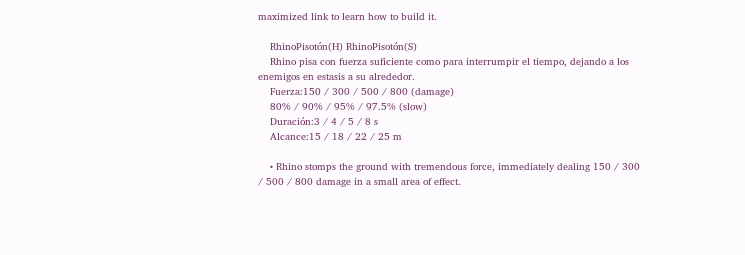maximized link to learn how to build it.

    RhinoPisotón(H) RhinoPisotón(S)
    Rhino pisa con fuerza suficiente como para interrumpir el tiempo, dejando a los enemigos en estasis a su alrededor.
    Fuerza:150 / 300 / 500 / 800 (damage)
    80% / 90% / 95% / 97.5% (slow)
    Duración:3 / 4 / 5 / 8 s
    Alcance:15 / 18 / 22 / 25 m

    • Rhino stomps the ground with tremendous force, immediately dealing 150 / 300 / 500 / 800 damage in a small area of effect.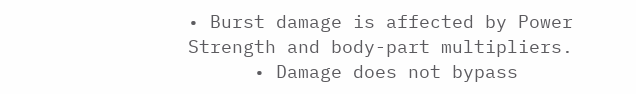• Burst damage is affected by Power Strength and body-part multipliers.
      • Damage does not bypass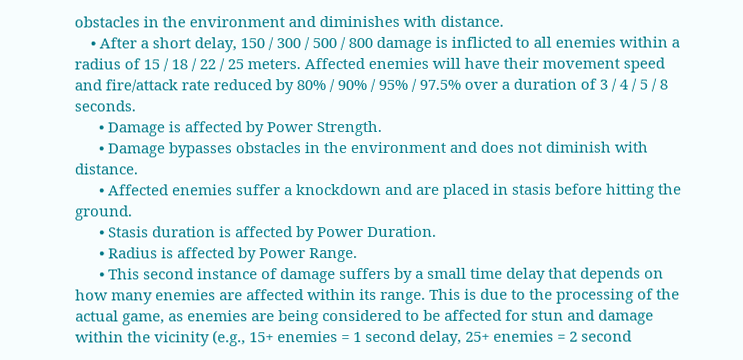obstacles in the environment and diminishes with distance.
    • After a short delay, 150 / 300 / 500 / 800 damage is inflicted to all enemies within a radius of 15 / 18 / 22 / 25 meters. Affected enemies will have their movement speed and fire/attack rate reduced by 80% / 90% / 95% / 97.5% over a duration of 3 / 4 / 5 / 8 seconds.
      • Damage is affected by Power Strength.
      • Damage bypasses obstacles in the environment and does not diminish with distance.
      • Affected enemies suffer a knockdown and are placed in stasis before hitting the ground.
      • Stasis duration is affected by Power Duration.
      • Radius is affected by Power Range.
      • This second instance of damage suffers by a small time delay that depends on how many enemies are affected within its range. This is due to the processing of the actual game, as enemies are being considered to be affected for stun and damage within the vicinity (e.g., 15+ enemies = 1 second delay, 25+ enemies = 2 second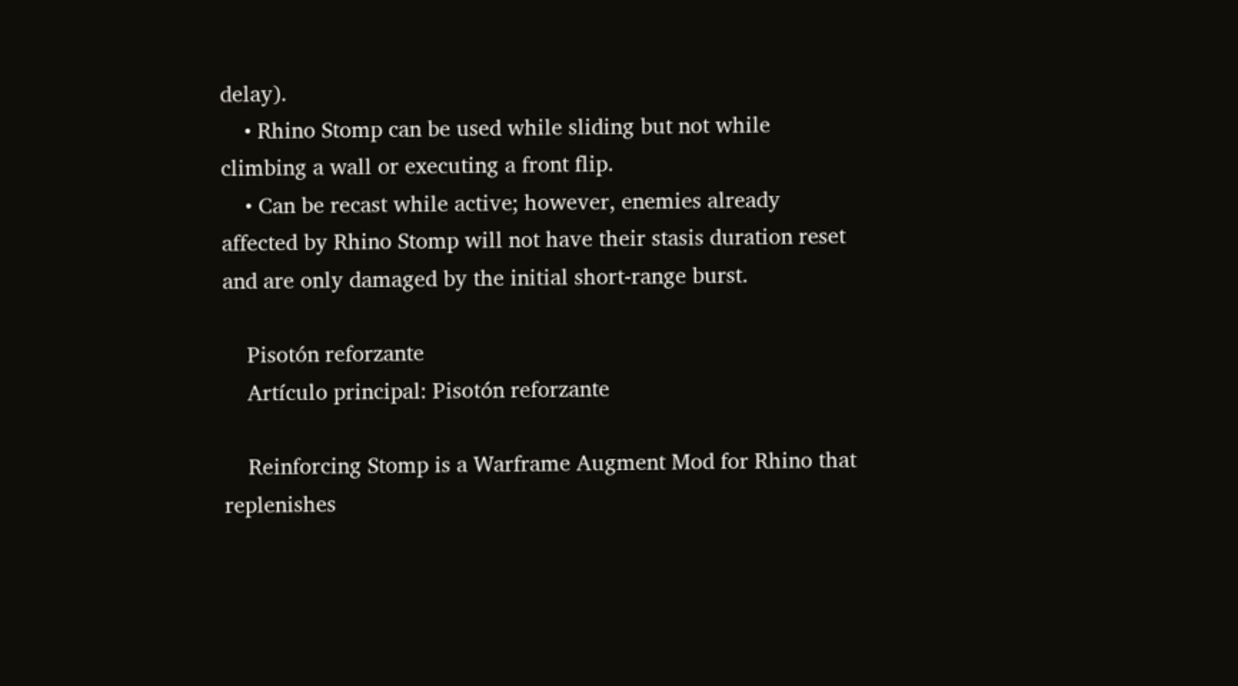delay).
    • Rhino Stomp can be used while sliding but not while climbing a wall or executing a front flip.
    • Can be recast while active; however, enemies already affected by Rhino Stomp will not have their stasis duration reset and are only damaged by the initial short-range burst.

    Pisotón reforzante
    Artículo principal: Pisotón reforzante

    Reinforcing Stomp is a Warframe Augment Mod for Rhino that replenishes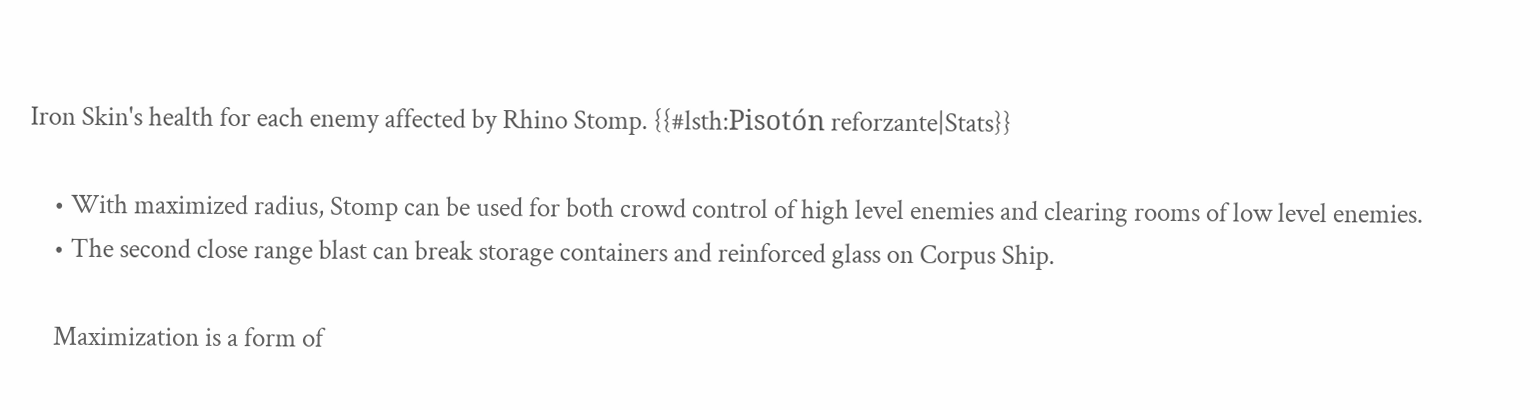Iron Skin's health for each enemy affected by Rhino Stomp. {{#lsth:Pisotón reforzante|Stats}}

    • With maximized radius, Stomp can be used for both crowd control of high level enemies and clearing rooms of low level enemies.
    • The second close range blast can break storage containers and reinforced glass on Corpus Ship.

    Maximization is a form of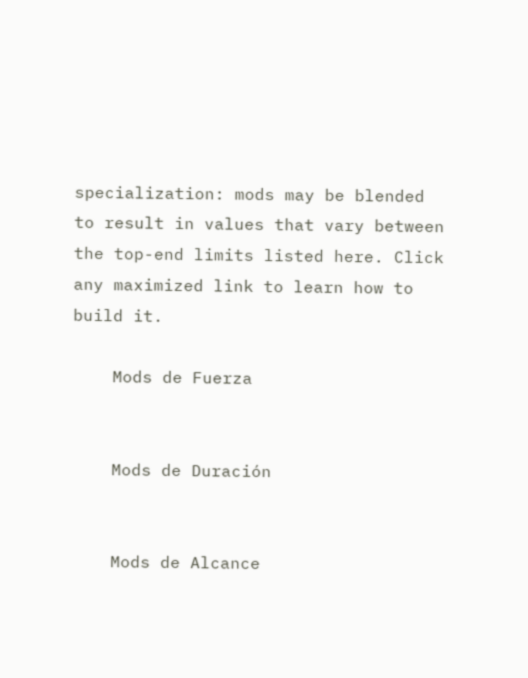specialization: mods may be blended to result in values that vary between the top-end limits listed here. Click any maximized link to learn how to build it.

    Mods de Fuerza


    Mods de Duración


    Mods de Alcance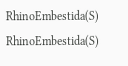RhinoEmbestida(S) RhinoEmbestida(S)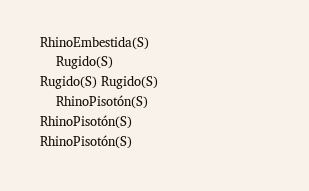RhinoEmbestida(S)
    Rugido(S) Rugido(S) Rugido(S)
    RhinoPisotón(S) RhinoPisotón(S) RhinoPisotón(S)